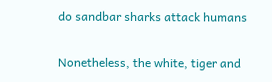do sandbar sharks attack humans

Nonetheless, the white, tiger and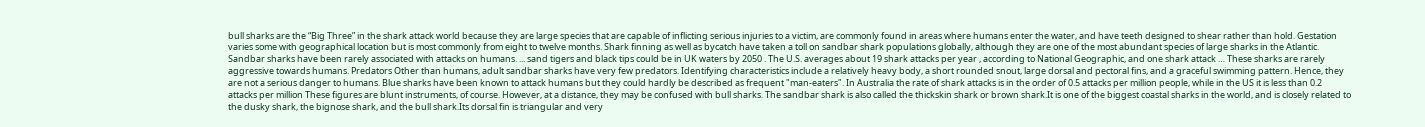bull sharks are the “Big Three” in the shark attack world because they are large species that are capable of inflicting serious injuries to a victim, are commonly found in areas where humans enter the water, and have teeth designed to shear rather than hold. Gestation varies some with geographical location but is most commonly from eight to twelve months. Shark finning as well as bycatch have taken a toll on sandbar shark populations globally, although they are one of the most abundant species of large sharks in the Atlantic. Sandbar sharks have been rarely associated with attacks on humans. ... sand tigers and black tips could be in UK waters by 2050 . The U.S. averages about 19 shark attacks per year , according to National Geographic, and one shark attack … These sharks are rarely aggressive towards humans. Predators Other than humans, adult sandbar sharks have very few predators. Identifying characteristics include a relatively heavy body, a short rounded snout, large dorsal and pectoral fins, and a graceful swimming pattern. Hence, they are not a serious danger to humans. Blue sharks have been known to attack humans but they could hardly be described as frequent "man-eaters". In Australia the rate of shark attacks is in the order of 0.5 attacks per million people, while in the US it is less than 0.2 attacks per million These figures are blunt instruments, of course. However, at a distance, they may be confused with bull sharks. The sandbar shark is also called the thickskin shark or brown shark.It is one of the biggest coastal sharks in the world, and is closely related to the dusky shark, the bignose shark, and the bull shark.Its dorsal fin is triangular and very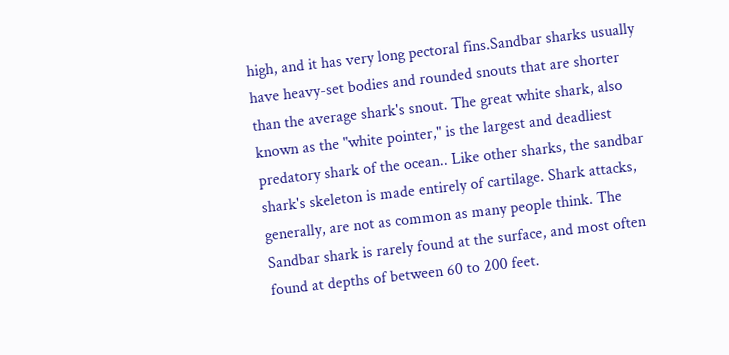high, and it has very long pectoral fins.Sandbar sharks usually have heavy-set bodies and rounded snouts that are shorter than the average shark's snout. The great white shark, also known as the "white pointer," is the largest and deadliest predatory shark of the ocean.. Like other sharks, the sandbar shark's skeleton is made entirely of cartilage. Shark attacks, generally, are not as common as many people think. The Sandbar shark is rarely found at the surface, and most often found at depths of between 60 to 200 feet.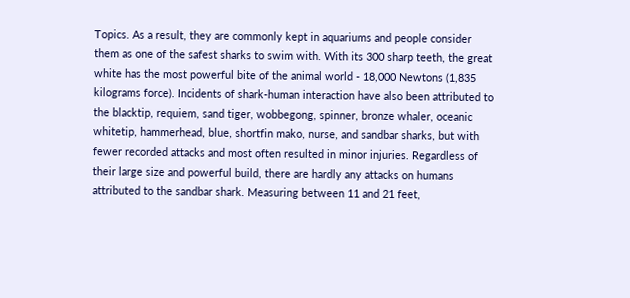Topics. As a result, they are commonly kept in aquariums and people consider them as one of the safest sharks to swim with. With its 300 sharp teeth, the great white has the most powerful bite of the animal world - 18,000 Newtons (1,835 kilograms force). Incidents of shark-human interaction have also been attributed to the blacktip, requiem, sand tiger, wobbegong, spinner, bronze whaler, oceanic whitetip, hammerhead, blue, shortfin mako, nurse, and sandbar sharks, but with fewer recorded attacks and most often resulted in minor injuries. Regardless of their large size and powerful build, there are hardly any attacks on humans attributed to the sandbar shark. Measuring between 11 and 21 feet,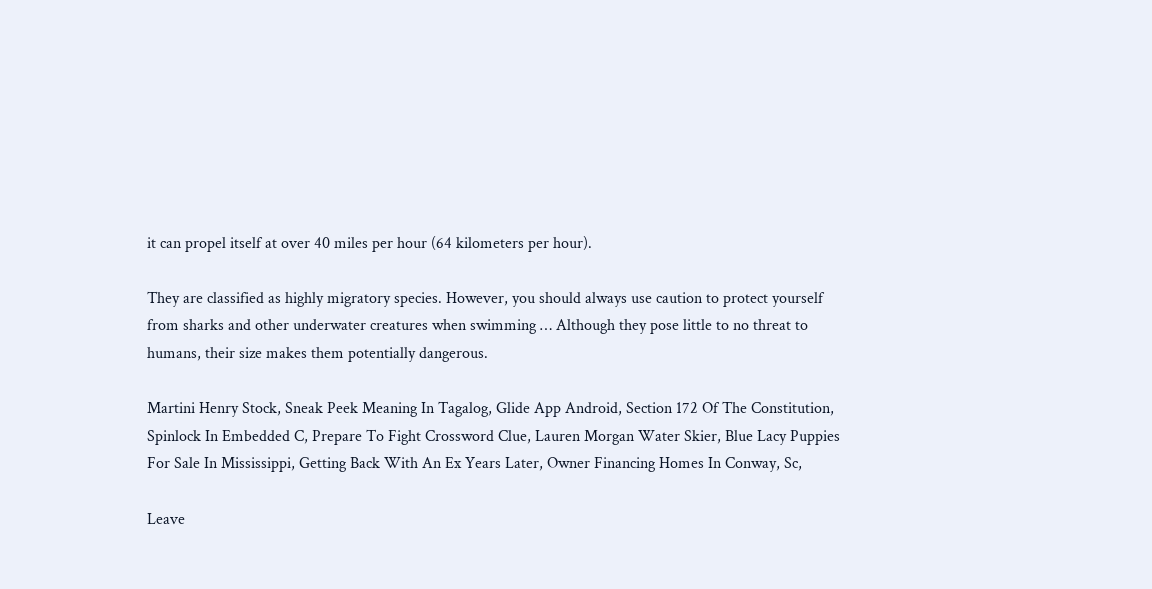it can propel itself at over 40 miles per hour (64 kilometers per hour).

They are classified as highly migratory species. However, you should always use caution to protect yourself from sharks and other underwater creatures when swimming … Although they pose little to no threat to humans, their size makes them potentially dangerous.

Martini Henry Stock, Sneak Peek Meaning In Tagalog, Glide App Android, Section 172 Of The Constitution, Spinlock In Embedded C, Prepare To Fight Crossword Clue, Lauren Morgan Water Skier, Blue Lacy Puppies For Sale In Mississippi, Getting Back With An Ex Years Later, Owner Financing Homes In Conway, Sc,

Leave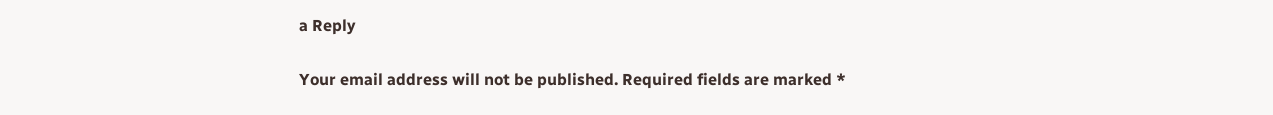a Reply

Your email address will not be published. Required fields are marked *